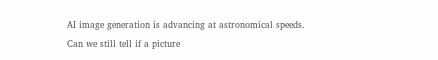AI image generation is advancing at astronomical speeds. Can we still tell if a picture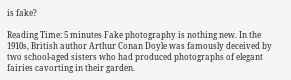is fake?

Reading Time: 5 minutes Fake photography is nothing new. In the 1910s, British author Arthur Conan Doyle was famously deceived by two school-aged sisters who had produced photographs of elegant fairies cavorting in their garden.